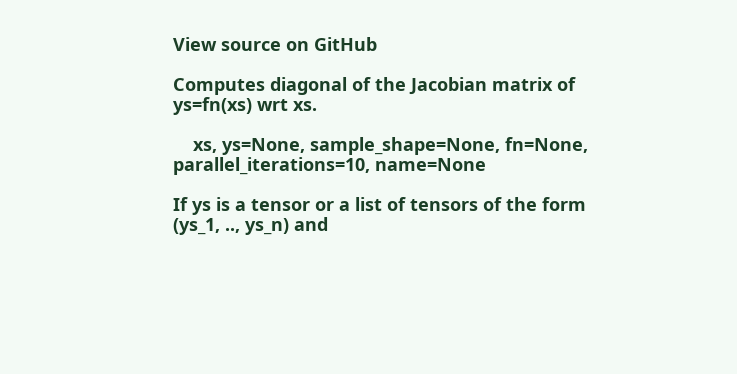View source on GitHub

Computes diagonal of the Jacobian matrix of ys=fn(xs) wrt xs.

    xs, ys=None, sample_shape=None, fn=None, parallel_iterations=10, name=None

If ys is a tensor or a list of tensors of the form (ys_1, .., ys_n) and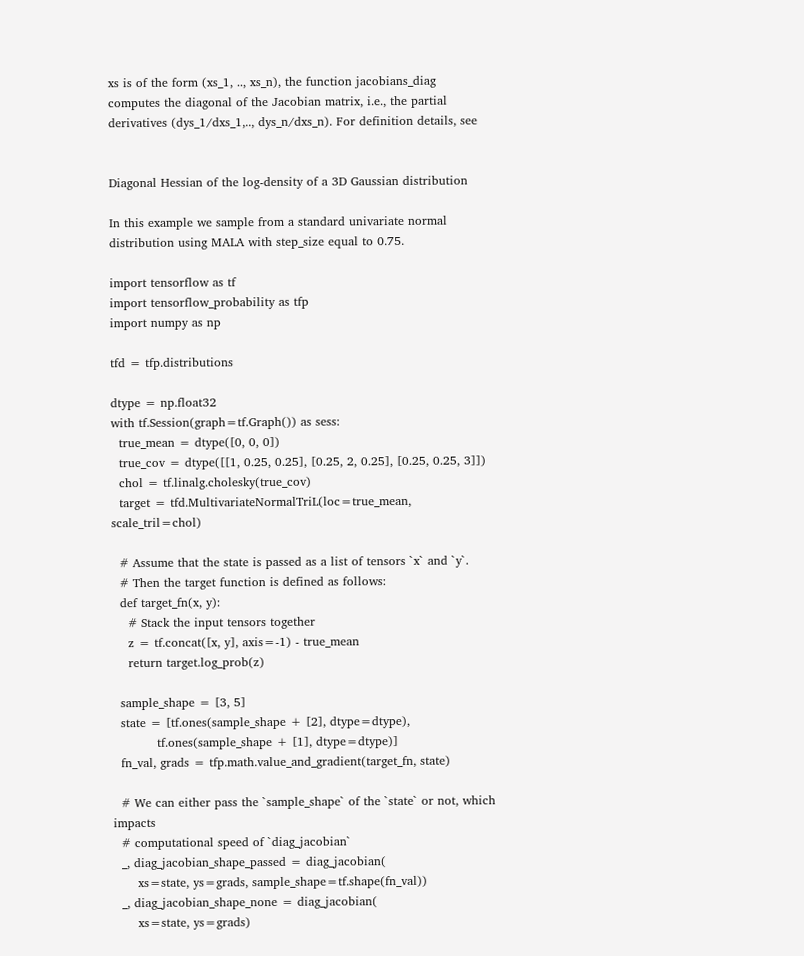xs is of the form (xs_1, .., xs_n), the function jacobians_diag computes the diagonal of the Jacobian matrix, i.e., the partial derivatives (dys_1/dxs_1,.., dys_n/dxs_n). For definition details, see


Diagonal Hessian of the log-density of a 3D Gaussian distribution

In this example we sample from a standard univariate normal distribution using MALA with step_size equal to 0.75.

import tensorflow as tf
import tensorflow_probability as tfp
import numpy as np

tfd = tfp.distributions

dtype = np.float32
with tf.Session(graph=tf.Graph()) as sess:
  true_mean = dtype([0, 0, 0])
  true_cov = dtype([[1, 0.25, 0.25], [0.25, 2, 0.25], [0.25, 0.25, 3]])
  chol = tf.linalg.cholesky(true_cov)
  target = tfd.MultivariateNormalTriL(loc=true_mean, scale_tril=chol)

  # Assume that the state is passed as a list of tensors `x` and `y`.
  # Then the target function is defined as follows:
  def target_fn(x, y):
    # Stack the input tensors together
    z = tf.concat([x, y], axis=-1) - true_mean
    return target.log_prob(z)

  sample_shape = [3, 5]
  state = [tf.ones(sample_shape + [2], dtype=dtype),
           tf.ones(sample_shape + [1], dtype=dtype)]
  fn_val, grads = tfp.math.value_and_gradient(target_fn, state)

  # We can either pass the `sample_shape` of the `state` or not, which impacts
  # computational speed of `diag_jacobian`
  _, diag_jacobian_shape_passed = diag_jacobian(
      xs=state, ys=grads, sample_shape=tf.shape(fn_val))
  _, diag_jacobian_shape_none = diag_jacobian(
      xs=state, ys=grads)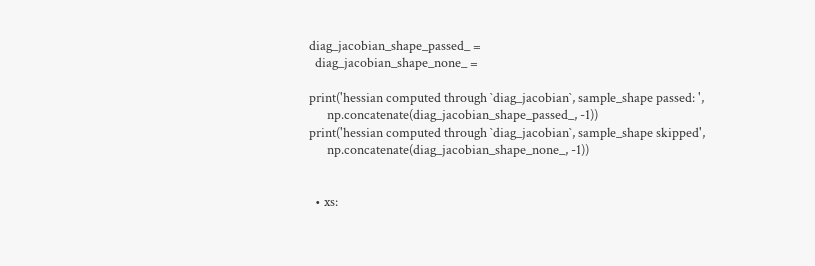diag_jacobian_shape_passed_ =
  diag_jacobian_shape_none_ =

print('hessian computed through `diag_jacobian`, sample_shape passed: ',
      np.concatenate(diag_jacobian_shape_passed_, -1))
print('hessian computed through `diag_jacobian`, sample_shape skipped',
      np.concatenate(diag_jacobian_shape_none_, -1))


  • xs: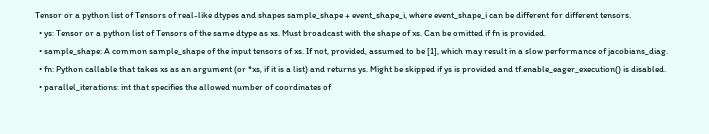Tensor or a python list of Tensors of real-like dtypes and shapes sample_shape + event_shape_i, where event_shape_i can be different for different tensors.
  • ys: Tensor or a python list of Tensors of the same dtype as xs. Must broadcast with the shape of xs. Can be omitted if fn is provided.
  • sample_shape: A common sample_shape of the input tensors of xs. If not, provided, assumed to be [1], which may result in a slow performance of jacobians_diag.
  • fn: Python callable that takes xs as an argument (or *xs, if it is a list) and returns ys. Might be skipped if ys is provided and tf.enable_eager_execution() is disabled.
  • parallel_iterations: int that specifies the allowed number of coordinates of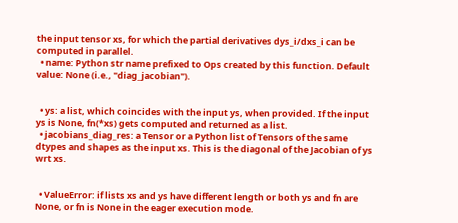the input tensor xs, for which the partial derivatives dys_i/dxs_i can be computed in parallel.
  • name: Python str name prefixed to Ops created by this function. Default value: None (i.e., "diag_jacobian").


  • ys: a list, which coincides with the input ys, when provided. If the input ys is None, fn(*xs) gets computed and returned as a list.
  • jacobians_diag_res: a Tensor or a Python list of Tensors of the same dtypes and shapes as the input xs. This is the diagonal of the Jacobian of ys wrt xs.


  • ValueError: if lists xs and ys have different length or both ys and fn are None, or fn is None in the eager execution mode.